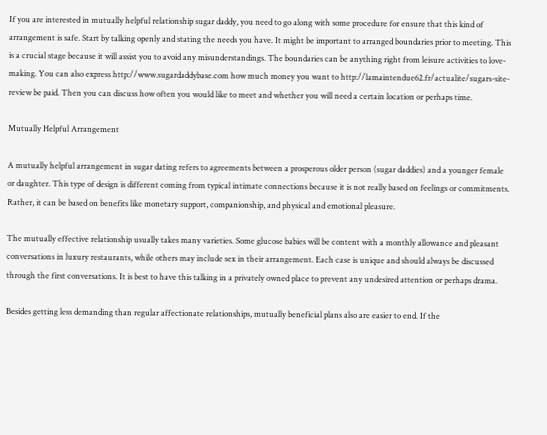If you are interested in mutually helpful relationship sugar daddy, you need to go along with some procedure for ensure that this kind of arrangement is safe. Start by talking openly and stating the needs you have. It might be important to arranged boundaries prior to meeting. This is a crucial stage because it will assist you to avoid any misunderstandings. The boundaries can be anything right from leisure activities to love-making. You can also express http://www.sugardaddybase.com how much money you want to http://lamaintendue62.fr/actualite/sugars-site-review be paid. Then you can discuss how often you would like to meet and whether you will need a certain location or perhaps time.

Mutually Helpful Arrangement

A mutually helpful arrangement in sugar dating refers to agreements between a prosperous older person (sugar daddies) and a younger female or daughter. This type of design is different coming from typical intimate connections because it is not really based on feelings or commitments. Rather, it can be based on benefits like monetary support, companionship, and physical and emotional pleasure.

The mutually effective relationship usually takes many varieties. Some glucose babies will be content with a monthly allowance and pleasant conversations in luxury restaurants, while others may include sex in their arrangement. Each case is unique and should always be discussed through the first conversations. It is best to have this talking in a privately owned place to prevent any undesired attention or perhaps drama.

Besides getting less demanding than regular affectionate relationships, mutually beneficial plans also are easier to end. If the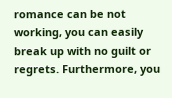romance can be not working, you can easily break up with no guilt or regrets. Furthermore, you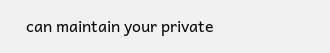can maintain your private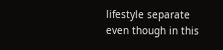lifestyle separate even though in this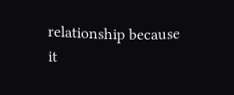relationship because it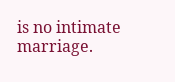is no intimate marriage.